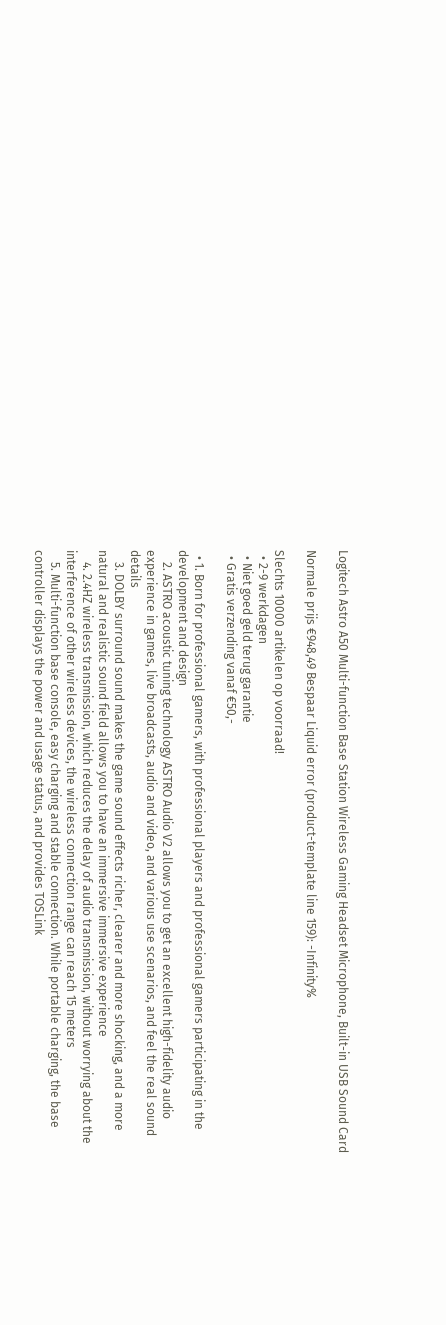Logitech Astro A50 Multi-function Base Station Wireless Gaming Headset Microphone, Built-in USB Sound Card

Normale prijs €948,49 Bespaar Liquid error (product-template line 159): -Infinity%

Slechts 10000 artikelen op voorraad!
  • 2-9 werkdagen
  • Niet goed geld terug garantie
  • Gratis verzending vanaf €50,-

  • 1. Born for professional gamers, with professional players and professional gamers participating in the development and design
    2. ASTRO acoustic tuning technology ASTRO Audio V2 allows you to get an excellent high-fidelity audio experience in games, live broadcasts, audio and video, and various use scenarios, and feel the real sound details
    3. DOLBY surround sound makes the game sound effects richer, clearer and more shocking, and a more natural and realistic sound field allows you to have an immersive immersive experience
    4. 2.4HZ wireless transmission, which reduces the delay of audio transmission, without worrying about the interference of other wireless devices, the wireless connection range can reach 15 meters
    5. Multi-function base console, easy charging and stable connection. While portable charging, the base controller displays the power and usage status, and provides TOSLink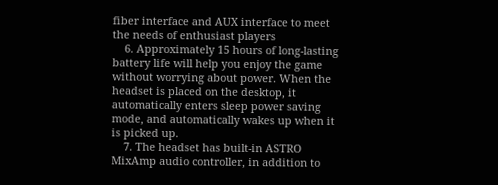fiber interface and AUX interface to meet the needs of enthusiast players
    6. Approximately 15 hours of long-lasting battery life will help you enjoy the game without worrying about power. When the headset is placed on the desktop, it automatically enters sleep power saving mode, and automatically wakes up when it is picked up.
    7. The headset has built-in ASTRO MixAmp audio controller, in addition to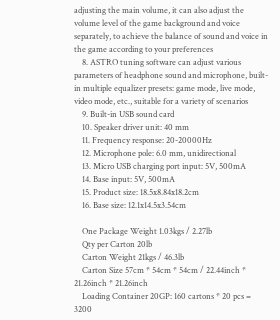adjusting the main volume, it can also adjust the volume level of the game background and voice separately, to achieve the balance of sound and voice in the game according to your preferences
    8. ASTRO tuning software can adjust various parameters of headphone sound and microphone, built-in multiple equalizer presets: game mode, live mode, video mode, etc., suitable for a variety of scenarios
    9. Built-in USB sound card
    10. Speaker driver unit: 40 mm
    11. Frequency response: 20-20000Hz
    12. Microphone pole: 6.0 mm, unidirectional
    13. Micro USB charging port input: 5V, 500mA
    14. Base input: 5V, 500mA
    15. Product size: 18.5x8.84x18.2cm
    16. Base size: 12.1x14.5x3.54cm

    One Package Weight 1.03kgs / 2.27lb
    Qty per Carton 20lb
    Carton Weight 21kgs / 46.3lb
    Carton Size 57cm * 54cm * 54cm / 22.44inch * 21.26inch * 21.26inch
    Loading Container 20GP: 160 cartons * 20 pcs = 3200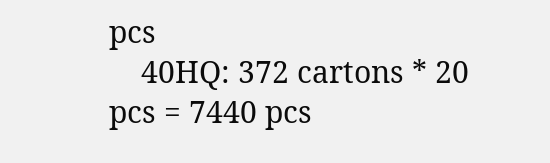pcs
    40HQ: 372 cartons * 20 pcs = 7440 pcs